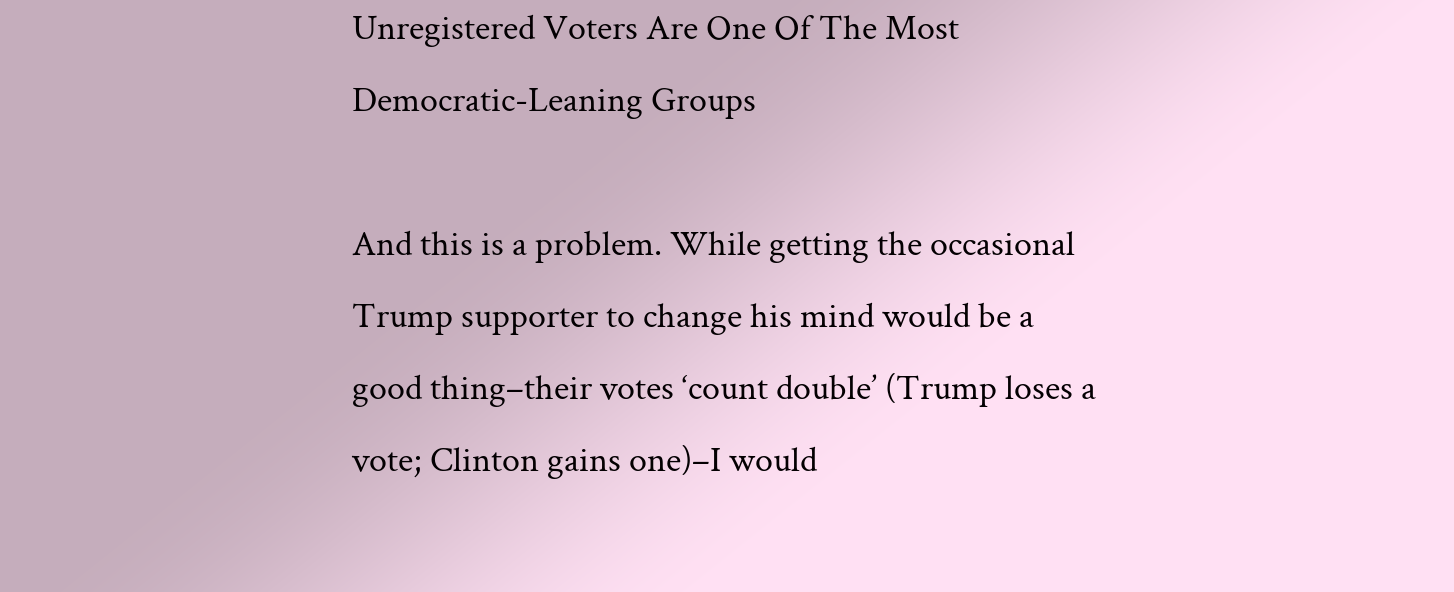Unregistered Voters Are One Of The Most Democratic-Leaning Groups

And this is a problem. While getting the occasional Trump supporter to change his mind would be a good thing–their votes ‘count double’ (Trump loses a vote; Clinton gains one)–I would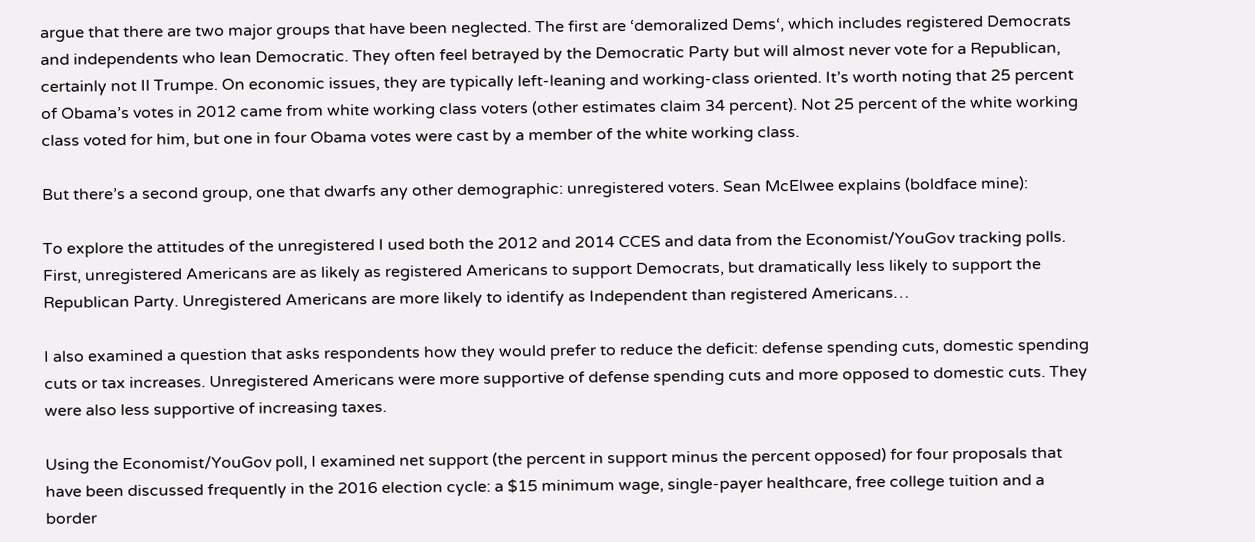argue that there are two major groups that have been neglected. The first are ‘demoralized Dems‘, which includes registered Democrats and independents who lean Democratic. They often feel betrayed by the Democratic Party but will almost never vote for a Republican, certainly not Il Trumpe. On economic issues, they are typically left-leaning and working-class oriented. It’s worth noting that 25 percent of Obama’s votes in 2012 came from white working class voters (other estimates claim 34 percent). Not 25 percent of the white working class voted for him, but one in four Obama votes were cast by a member of the white working class.

But there’s a second group, one that dwarfs any other demographic: unregistered voters. Sean McElwee explains (boldface mine):

To explore the attitudes of the unregistered I used both the 2012 and 2014 CCES and data from the Economist/YouGov tracking polls. First, unregistered Americans are as likely as registered Americans to support Democrats, but dramatically less likely to support the Republican Party. Unregistered Americans are more likely to identify as Independent than registered Americans…

I also examined a question that asks respondents how they would prefer to reduce the deficit: defense spending cuts, domestic spending cuts or tax increases. Unregistered Americans were more supportive of defense spending cuts and more opposed to domestic cuts. They were also less supportive of increasing taxes.

Using the Economist/YouGov poll, I examined net support (the percent in support minus the percent opposed) for four proposals that have been discussed frequently in the 2016 election cycle: a $15 minimum wage, single-payer healthcare, free college tuition and a border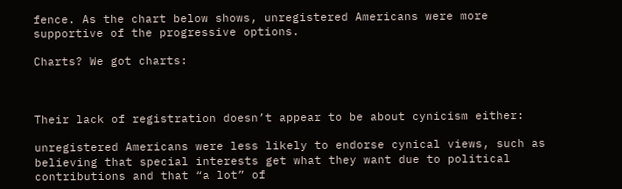fence. As the chart below shows, unregistered Americans were more supportive of the progressive options.

Charts? We got charts:



Their lack of registration doesn’t appear to be about cynicism either:

unregistered Americans were less likely to endorse cynical views, such as believing that special interests get what they want due to political contributions and that “a lot” of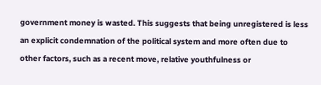government money is wasted. This suggests that being unregistered is less an explicit condemnation of the political system and more often due to other factors, such as a recent move, relative youthfulness or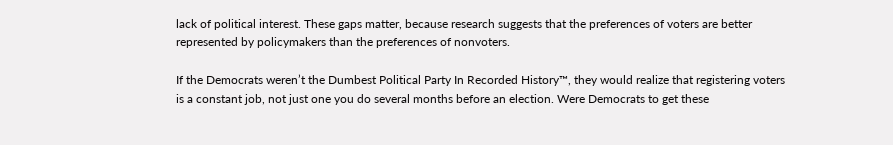lack of political interest. These gaps matter, because research suggests that the preferences of voters are better represented by policymakers than the preferences of nonvoters.

If the Democrats weren’t the Dumbest Political Party In Recorded History™, they would realize that registering voters is a constant job, not just one you do several months before an election. Were Democrats to get these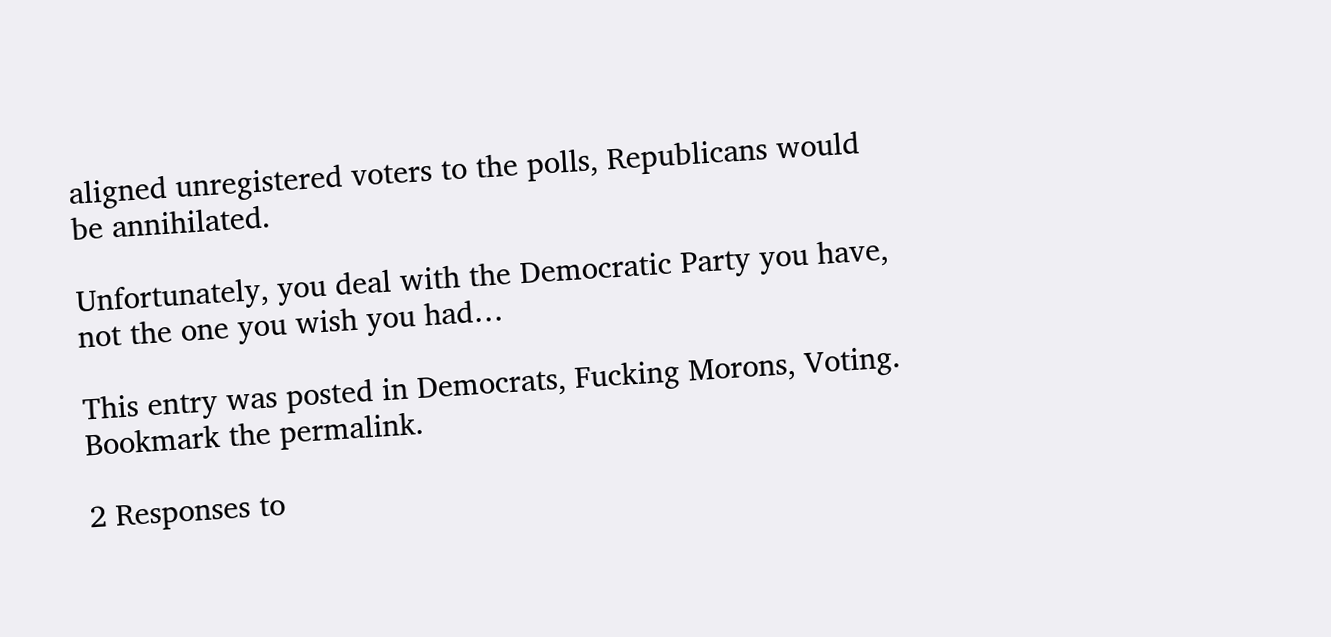aligned unregistered voters to the polls, Republicans would be annihilated.

Unfortunately, you deal with the Democratic Party you have, not the one you wish you had…

This entry was posted in Democrats, Fucking Morons, Voting. Bookmark the permalink.

2 Responses to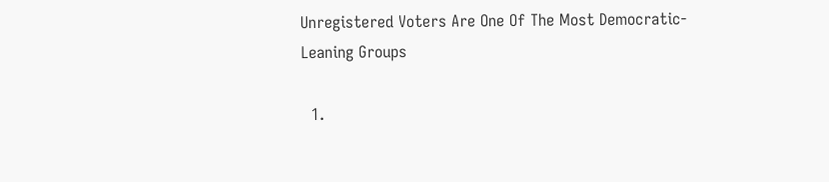Unregistered Voters Are One Of The Most Democratic-Leaning Groups

  1.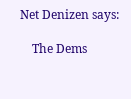Net Denizen says:

    The Dems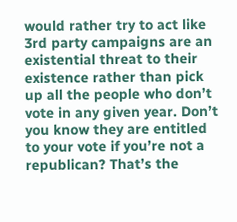would rather try to act like 3rd party campaigns are an existential threat to their existence rather than pick up all the people who don’t vote in any given year. Don’t you know they are entitled to your vote if you’re not a republican? That’s the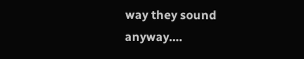way they sound anyway….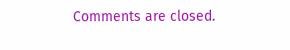Comments are closed.